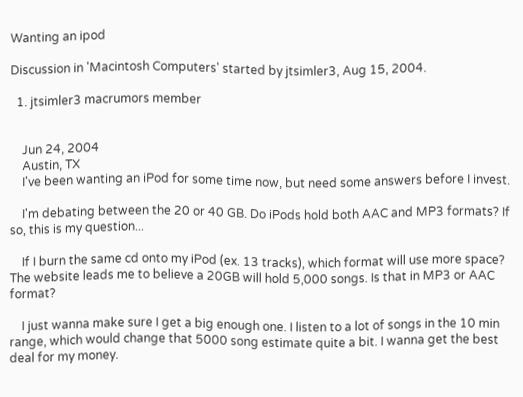Wanting an ipod

Discussion in 'Macintosh Computers' started by jtsimler3, Aug 15, 2004.

  1. jtsimler3 macrumors member


    Jun 24, 2004
    Austin, TX
    I've been wanting an iPod for some time now, but need some answers before I invest.

    I'm debating between the 20 or 40 GB. Do iPods hold both AAC and MP3 formats? If so, this is my question...

    If I burn the same cd onto my iPod (ex. 13 tracks), which format will use more space? The website leads me to believe a 20GB will hold 5,000 songs. Is that in MP3 or AAC format?

    I just wanna make sure I get a big enough one. I listen to a lot of songs in the 10 min range, which would change that 5000 song estimate quite a bit. I wanna get the best deal for my money.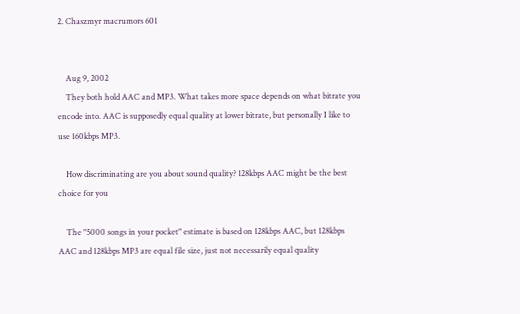2. Chaszmyr macrumors 601


    Aug 9, 2002
    They both hold AAC and MP3. What takes more space depends on what bitrate you encode into. AAC is supposedly equal quality at lower bitrate, but personally I like to use 160kbps MP3.

    How discriminating are you about sound quality? 128kbps AAC might be the best choice for you

    The "5000 songs in your pocket" estimate is based on 128kbps AAC, but 128kbps AAC and 128kbps MP3 are equal file size, just not necessarily equal quality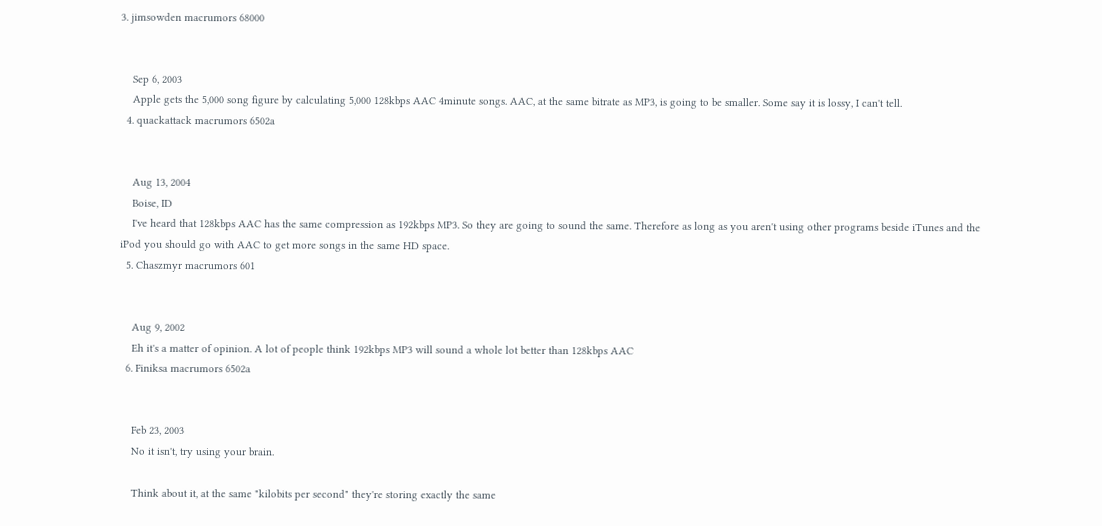3. jimsowden macrumors 68000


    Sep 6, 2003
    Apple gets the 5,000 song figure by calculating 5,000 128kbps AAC 4minute songs. AAC, at the same bitrate as MP3, is going to be smaller. Some say it is lossy, I can't tell.
  4. quackattack macrumors 6502a


    Aug 13, 2004
    Boise, ID
    I've heard that 128kbps AAC has the same compression as 192kbps MP3. So they are going to sound the same. Therefore as long as you aren't using other programs beside iTunes and the iPod you should go with AAC to get more songs in the same HD space.
  5. Chaszmyr macrumors 601


    Aug 9, 2002
    Eh it's a matter of opinion. A lot of people think 192kbps MP3 will sound a whole lot better than 128kbps AAC
  6. Finiksa macrumors 6502a


    Feb 23, 2003
    No it isn't, try using your brain.

    Think about it, at the same "kilobits per second" they're storing exactly the same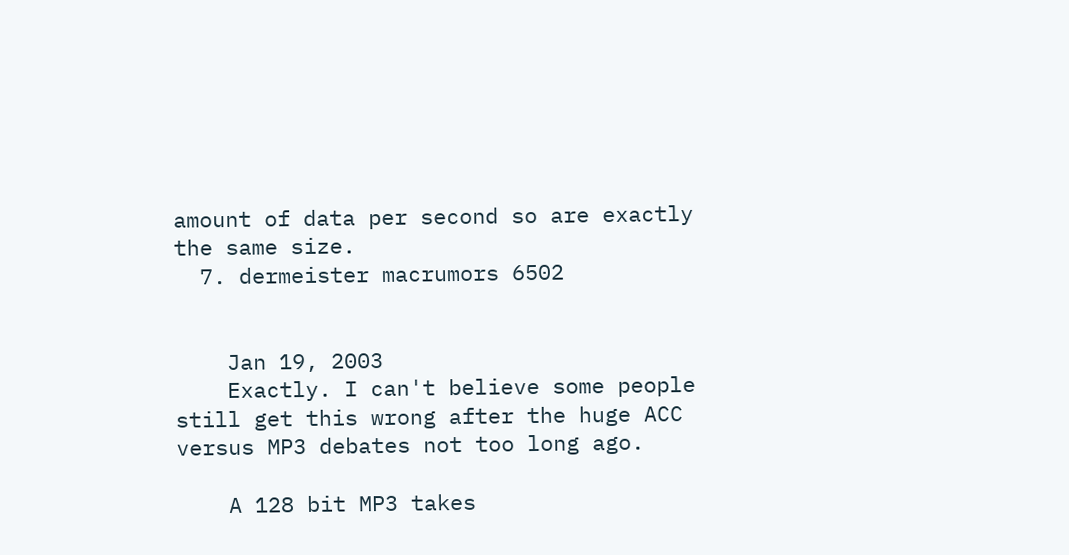amount of data per second so are exactly the same size.
  7. dermeister macrumors 6502


    Jan 19, 2003
    Exactly. I can't believe some people still get this wrong after the huge ACC versus MP3 debates not too long ago.

    A 128 bit MP3 takes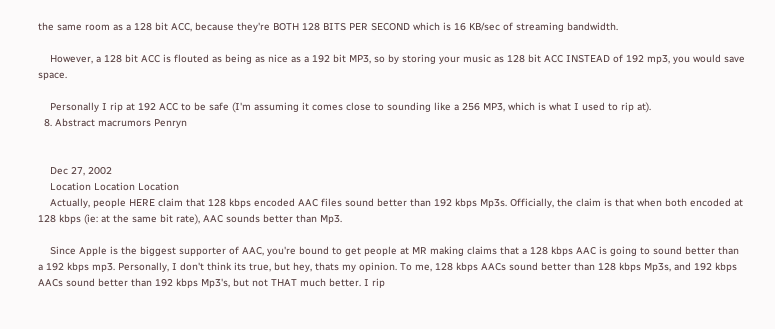the same room as a 128 bit ACC, because they're BOTH 128 BITS PER SECOND which is 16 KB/sec of streaming bandwidth.

    However, a 128 bit ACC is flouted as being as nice as a 192 bit MP3, so by storing your music as 128 bit ACC INSTEAD of 192 mp3, you would save space.

    Personally I rip at 192 ACC to be safe (I'm assuming it comes close to sounding like a 256 MP3, which is what I used to rip at).
  8. Abstract macrumors Penryn


    Dec 27, 2002
    Location Location Location
    Actually, people HERE claim that 128 kbps encoded AAC files sound better than 192 kbps Mp3s. Officially, the claim is that when both encoded at 128 kbps (ie: at the same bit rate), AAC sounds better than Mp3.

    Since Apple is the biggest supporter of AAC, you're bound to get people at MR making claims that a 128 kbps AAC is going to sound better than a 192 kbps mp3. Personally, I don't think its true, but hey, thats my opinion. To me, 128 kbps AACs sound better than 128 kbps Mp3s, and 192 kbps AACs sound better than 192 kbps Mp3's, but not THAT much better. I rip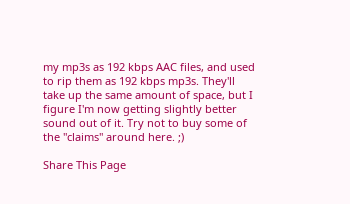my mp3s as 192 kbps AAC files, and used to rip them as 192 kbps mp3s. They'll take up the same amount of space, but I figure I'm now getting slightly better sound out of it. Try not to buy some of the "claims" around here. ;)

Share This Page